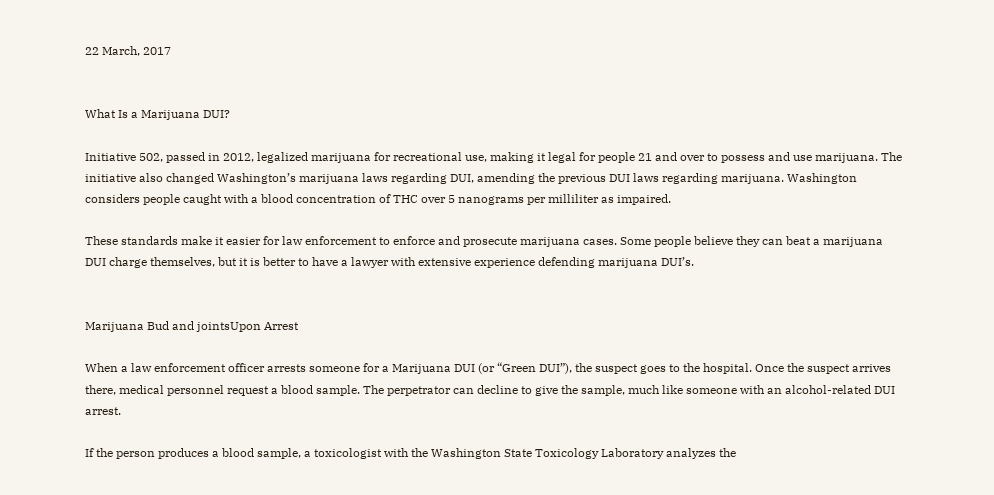22 March, 2017


What Is a Marijuana DUI?

Initiative 502, passed in 2012, legalized marijuana for recreational use, making it legal for people 21 and over to possess and use marijuana. The initiative also changed Washington’s marijuana laws regarding DUI, amending the previous DUI laws regarding marijuana. Washington considers people caught with a blood concentration of THC over 5 nanograms per milliliter as impaired.

These standards make it easier for law enforcement to enforce and prosecute marijuana cases. Some people believe they can beat a marijuana DUI charge themselves, but it is better to have a lawyer with extensive experience defending marijuana DUI’s.


Marijuana Bud and jointsUpon Arrest

When a law enforcement officer arrests someone for a Marijuana DUI (or “Green DUI”), the suspect goes to the hospital. Once the suspect arrives there, medical personnel request a blood sample. The perpetrator can decline to give the sample, much like someone with an alcohol-related DUI arrest.

If the person produces a blood sample, a toxicologist with the Washington State Toxicology Laboratory analyzes the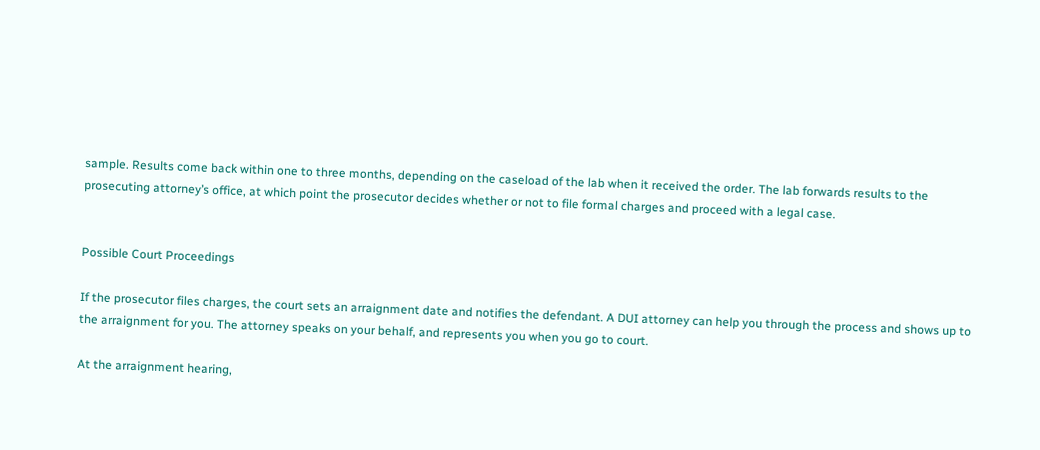sample. Results come back within one to three months, depending on the caseload of the lab when it received the order. The lab forwards results to the prosecuting attorney’s office, at which point the prosecutor decides whether or not to file formal charges and proceed with a legal case.


Possible Court Proceedings

If the prosecutor files charges, the court sets an arraignment date and notifies the defendant. A DUI attorney can help you through the process and shows up to the arraignment for you. The attorney speaks on your behalf, and represents you when you go to court.

At the arraignment hearing,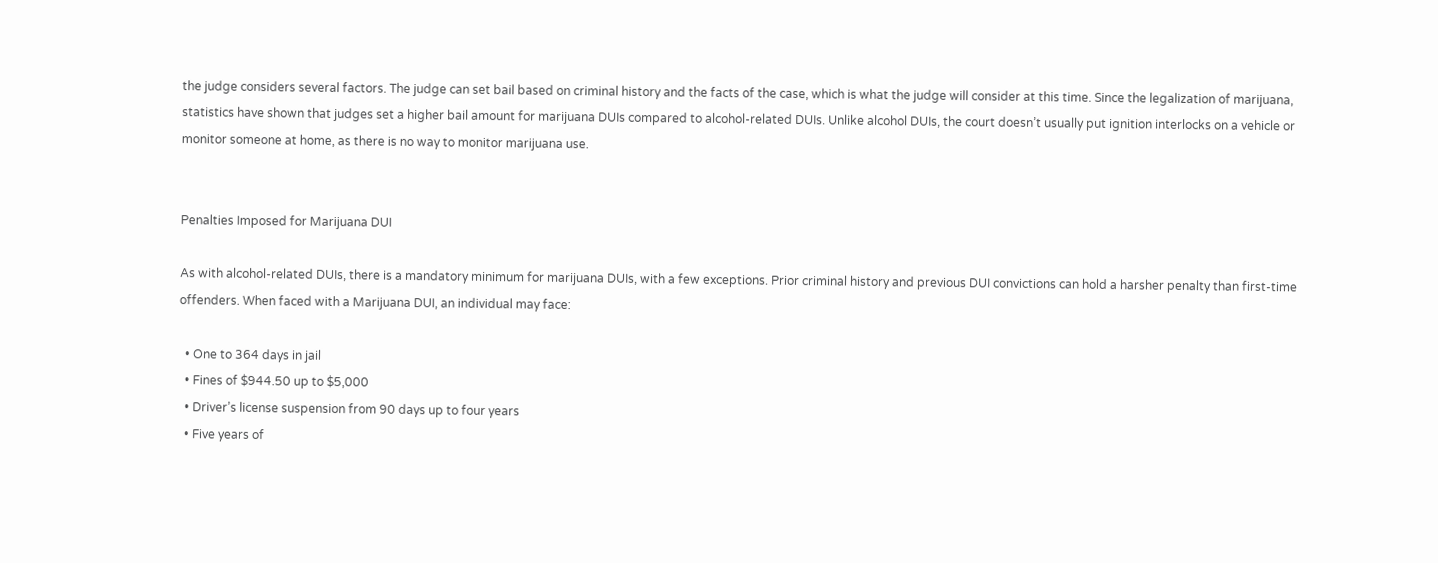the judge considers several factors. The judge can set bail based on criminal history and the facts of the case, which is what the judge will consider at this time. Since the legalization of marijuana, statistics have shown that judges set a higher bail amount for marijuana DUIs compared to alcohol-related DUIs. Unlike alcohol DUIs, the court doesn’t usually put ignition interlocks on a vehicle or monitor someone at home, as there is no way to monitor marijuana use.


Penalties Imposed for Marijuana DUI

As with alcohol-related DUIs, there is a mandatory minimum for marijuana DUIs, with a few exceptions. Prior criminal history and previous DUI convictions can hold a harsher penalty than first-time offenders. When faced with a Marijuana DUI, an individual may face:

  • One to 364 days in jail
  • Fines of $944.50 up to $5,000
  • Driver’s license suspension from 90 days up to four years
  • Five years of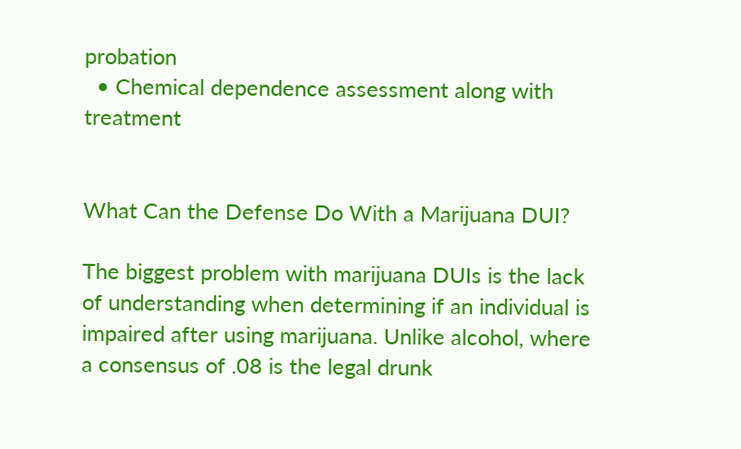probation
  • Chemical dependence assessment along with treatment


What Can the Defense Do With a Marijuana DUI?

The biggest problem with marijuana DUIs is the lack of understanding when determining if an individual is impaired after using marijuana. Unlike alcohol, where a consensus of .08 is the legal drunk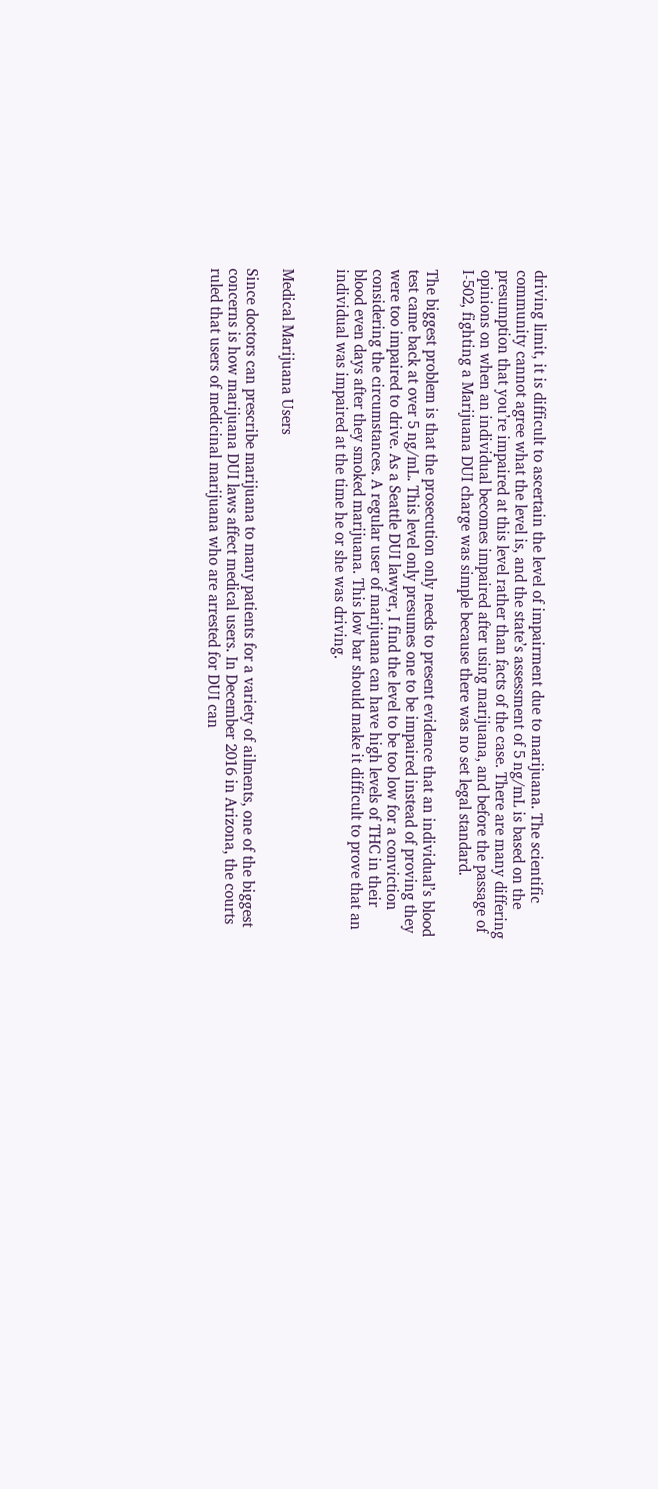driving limit, it is difficult to ascertain the level of impairment due to marijuana. The scientific community cannot agree what the level is, and the state’s assessment of 5 ng/mL is based on the presumption that you’re impaired at this level rather than facts of the case. There are many differing opinions on when an individual becomes impaired after using marijuana, and before the passage of I-502, fighting a Marijuana DUI charge was simple because there was no set legal standard.

The biggest problem is that the prosecution only needs to present evidence that an individual’s blood test came back at over 5 ng/mL. This level only presumes one to be impaired instead of proving they were too impaired to drive. As a Seattle DUI lawyer, I find the level to be too low for a conviction considering the circumstances. A regular user of marijuana can have high levels of THC in their blood even days after they smoked marijuana. This low bar should make it difficult to prove that an individual was impaired at the time he or she was driving.


Medical Marijuana Users

Since doctors can prescribe marijuana to many patients for a variety of ailments, one of the biggest concerns is how marijuana DUI laws affect medical users. In December 2016 in Arizona, the courts ruled that users of medicinal marijuana who are arrested for DUI can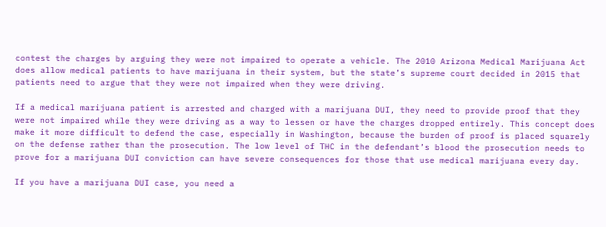contest the charges by arguing they were not impaired to operate a vehicle. The 2010 Arizona Medical Marijuana Act does allow medical patients to have marijuana in their system, but the state’s supreme court decided in 2015 that patients need to argue that they were not impaired when they were driving.

If a medical marijuana patient is arrested and charged with a marijuana DUI, they need to provide proof that they were not impaired while they were driving as a way to lessen or have the charges dropped entirely. This concept does make it more difficult to defend the case, especially in Washington, because the burden of proof is placed squarely on the defense rather than the prosecution. The low level of THC in the defendant’s blood the prosecution needs to prove for a marijuana DUI conviction can have severe consequences for those that use medical marijuana every day.

If you have a marijuana DUI case, you need a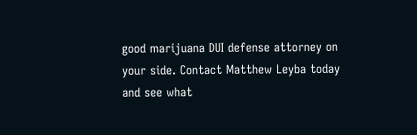good marijuana DUI defense attorney on your side. Contact Matthew Leyba today and see what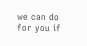we can do for you if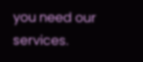you need our services.